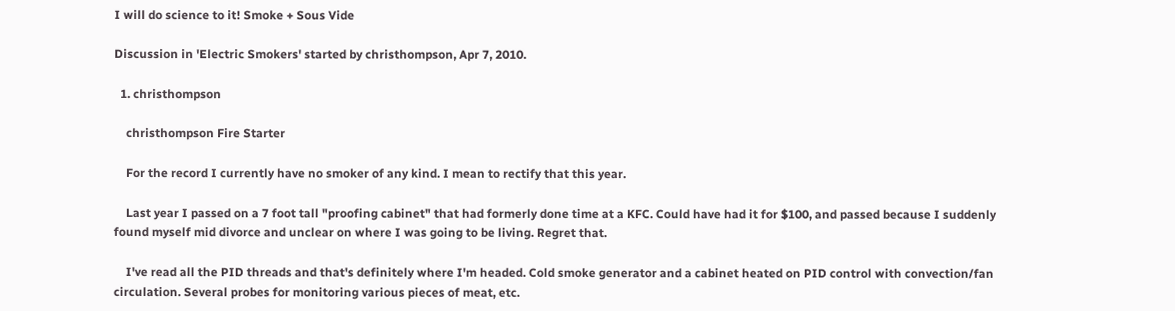I will do science to it! Smoke + Sous Vide

Discussion in 'Electric Smokers' started by christhompson, Apr 7, 2010.

  1. christhompson

    christhompson Fire Starter

    For the record I currently have no smoker of any kind. I mean to rectify that this year.

    Last year I passed on a 7 foot tall "proofing cabinet" that had formerly done time at a KFC. Could have had it for $100, and passed because I suddenly found myself mid divorce and unclear on where I was going to be living. Regret that.

    I've read all the PID threads and that's definitely where I'm headed. Cold smoke generator and a cabinet heated on PID control with convection/fan circulation. Several probes for monitoring various pieces of meat, etc.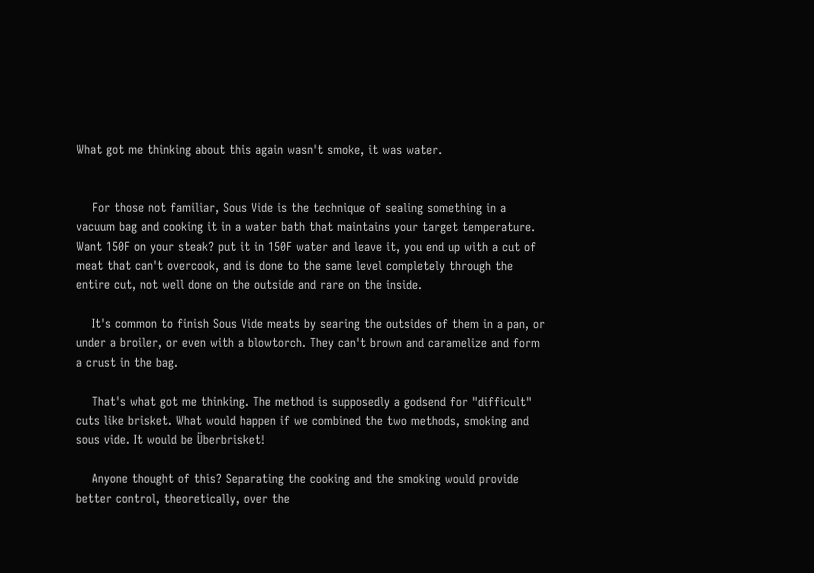What got me thinking about this again wasn't smoke, it was water.


    For those not familiar, Sous Vide is the technique of sealing something in a vacuum bag and cooking it in a water bath that maintains your target temperature. Want 150F on your steak? put it in 150F water and leave it, you end up with a cut of meat that can't overcook, and is done to the same level completely through the entire cut, not well done on the outside and rare on the inside.

    It's common to finish Sous Vide meats by searing the outsides of them in a pan, or under a broiler, or even with a blowtorch. They can't brown and caramelize and form a crust in the bag.

    That's what got me thinking. The method is supposedly a godsend for "difficult" cuts like brisket. What would happen if we combined the two methods, smoking and sous vide. It would be Überbrisket!

    Anyone thought of this? Separating the cooking and the smoking would provide better control, theoretically, over the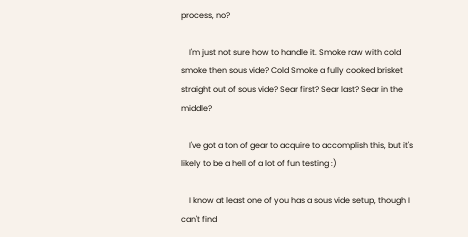process, no?

    I'm just not sure how to handle it. Smoke raw with cold smoke then sous vide? Cold Smoke a fully cooked brisket straight out of sous vide? Sear first? Sear last? Sear in the middle?

    I've got a ton of gear to acquire to accomplish this, but it's likely to be a hell of a lot of fun testing :)

    I know at least one of you has a sous vide setup, though I can't find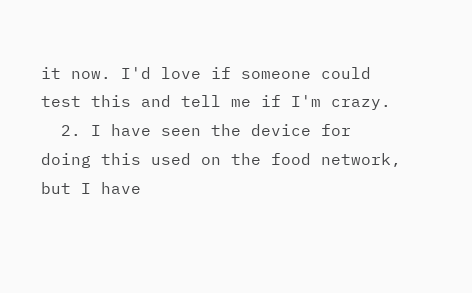it now. I'd love if someone could test this and tell me if I'm crazy.
  2. I have seen the device for doing this used on the food network, but I have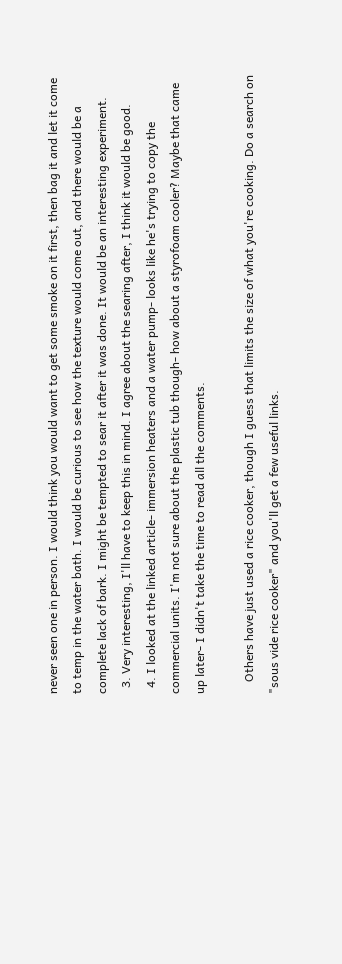never seen one in person. I would think you would want to get some smoke on it first, then bag it and let it come to temp in the water bath. I would be curious to see how the texture would come out, and there would be a complete lack of bark. I might be tempted to sear it after it was done. It would be an interesting experiment.
  3. Very interesting, I'll have to keep this in mind. I agree about the searing after, I think it would be good.
  4. I looked at the linked article- immersion heaters and a water pump- looks like he's trying to copy the commercial units. I'm not sure about the plastic tub though- how about a styrofoam cooler? Maybe that came up later- I didn't take the time to read all the comments.

    Others have just used a rice cooker, though I guess that limits the size of what you're cooking. Do a search on "sous vide rice cooker" and you'll get a few useful links.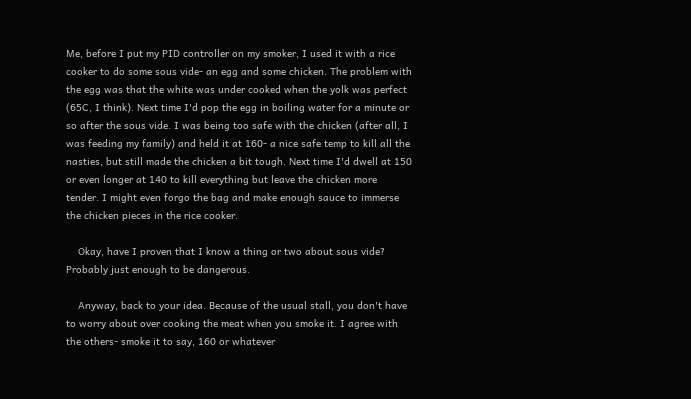Me, before I put my PID controller on my smoker, I used it with a rice cooker to do some sous vide- an egg and some chicken. The problem with the egg was that the white was under cooked when the yolk was perfect (65C, I think). Next time I'd pop the egg in boiling water for a minute or so after the sous vide. I was being too safe with the chicken (after all, I was feeding my family) and held it at 160- a nice safe temp to kill all the nasties, but still made the chicken a bit tough. Next time I'd dwell at 150 or even longer at 140 to kill everything but leave the chicken more tender. I might even forgo the bag and make enough sauce to immerse the chicken pieces in the rice cooker.

    Okay, have I proven that I know a thing or two about sous vide? Probably just enough to be dangerous.

    Anyway, back to your idea. Because of the usual stall, you don't have to worry about over cooking the meat when you smoke it. I agree with the others- smoke it to say, 160 or whatever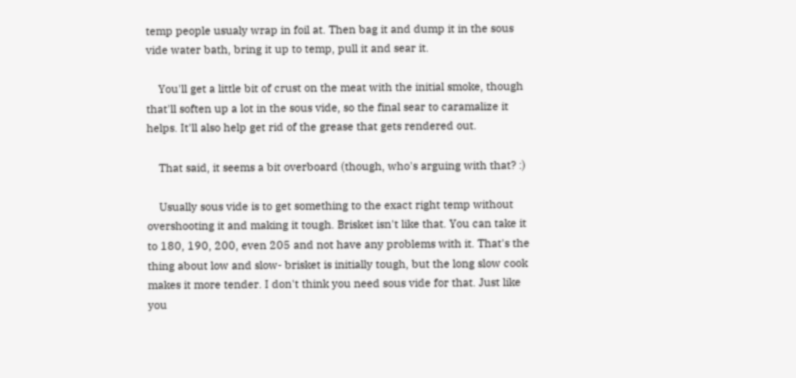temp people usualy wrap in foil at. Then bag it and dump it in the sous vide water bath, bring it up to temp, pull it and sear it.

    You'll get a little bit of crust on the meat with the initial smoke, though that'll soften up a lot in the sous vide, so the final sear to caramalize it helps. It'll also help get rid of the grease that gets rendered out.

    That said, it seems a bit overboard (though, who's arguing with that? :)

    Usually sous vide is to get something to the exact right temp without overshooting it and making it tough. Brisket isn't like that. You can take it to 180, 190, 200, even 205 and not have any problems with it. That's the thing about low and slow- brisket is initially tough, but the long slow cook makes it more tender. I don't think you need sous vide for that. Just like you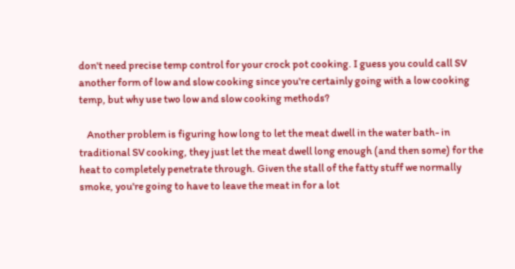don't need precise temp control for your crock pot cooking. I guess you could call SV another form of low and slow cooking since you're certainly going with a low cooking temp, but why use two low and slow cooking methods?

    Another problem is figuring how long to let the meat dwell in the water bath- in traditional SV cooking, they just let the meat dwell long enough (and then some) for the heat to completely penetrate through. Given the stall of the fatty stuff we normally smoke, you're going to have to leave the meat in for a lot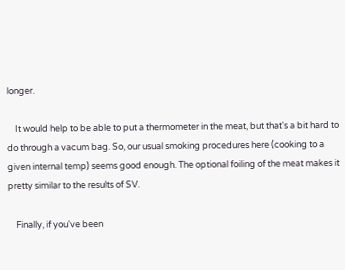longer.

    It would help to be able to put a thermometer in the meat, but that's a bit hard to do through a vacum bag. So, our usual smoking procedures here (cooking to a given internal temp) seems good enough. The optional foiling of the meat makes it pretty similar to the results of SV.

    Finally, if you've been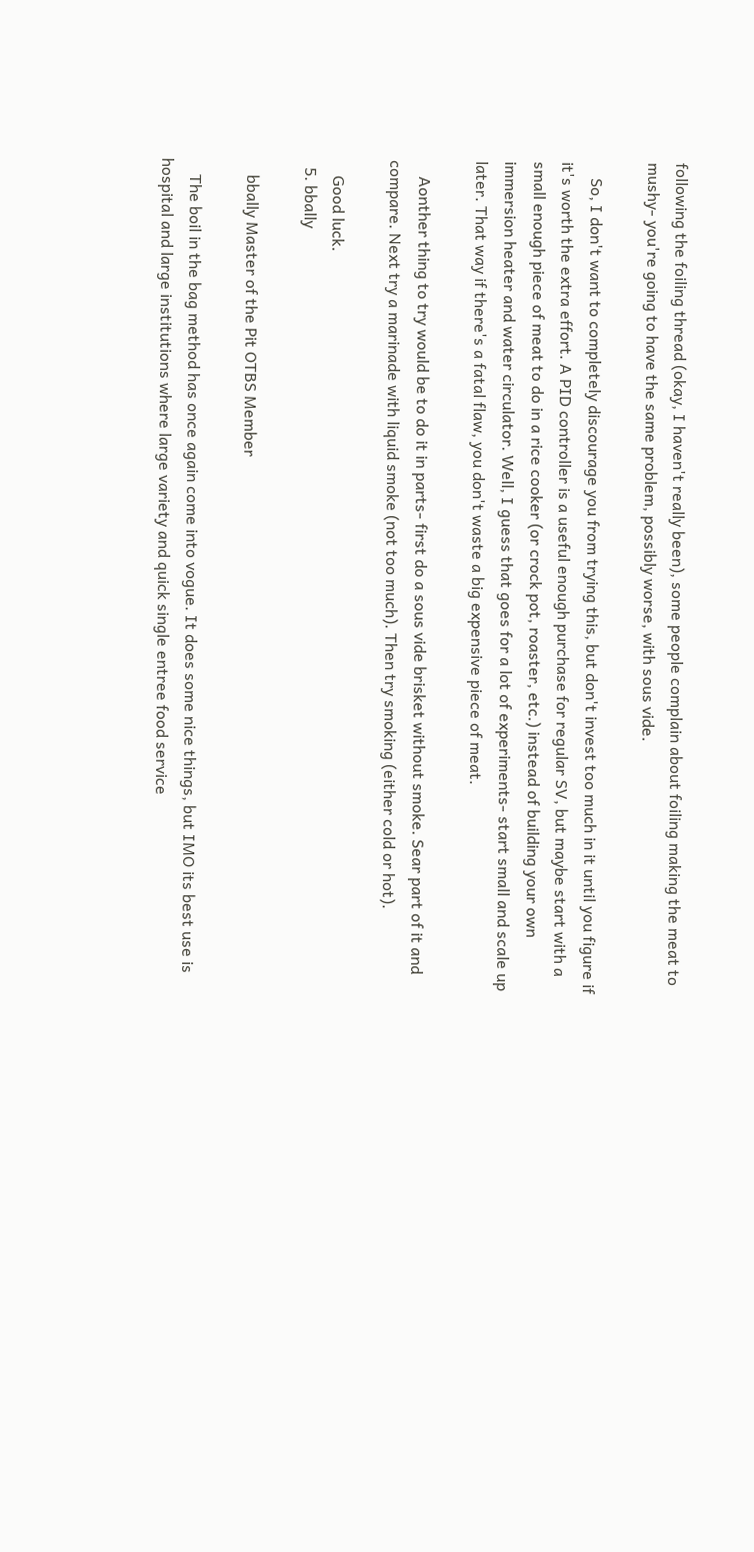following the foiling thread (okay, I haven't really been), some people complain about foiling making the meat to mushy- you're going to have the same problem, possibly worse, with sous vide.

    So, I don't want to completely discourage you from trying this, but don't invest too much in it until you figure if it's worth the extra effort. A PID controller is a useful enough purchase for regular SV, but maybe start with a small enough piece of meat to do in a rice cooker (or crock pot, roaster, etc.) instead of building your own immersion heater and water circulator. Well, I guess that goes for a lot of experiments- start small and scale up later. That way if there's a fatal flaw, you don't waste a big expensive piece of meat.

    Aonther thing to try would be to do it in parts- first do a sous vide brisket without smoke. Sear part of it and compare. Next try a marinade with liquid smoke (not too much). Then try smoking (either cold or hot).

    Good luck.
  5. bbally

    bbally Master of the Pit OTBS Member

    The boil in the bag method has once again come into vogue. It does some nice things, but IMO its best use is hospital and large institutions where large variety and quick single entree food service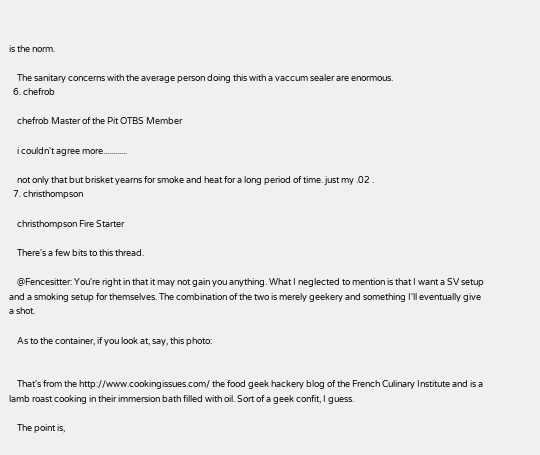is the norm.

    The sanitary concerns with the average person doing this with a vaccum sealer are enormous.
  6. chefrob

    chefrob Master of the Pit OTBS Member

    i couldn't agree more............

    not only that but brisket yearns for smoke and heat for a long period of time. just my .02 .
  7. christhompson

    christhompson Fire Starter

    There's a few bits to this thread.

    @Fencesitter: You're right in that it may not gain you anything. What I neglected to mention is that I want a SV setup and a smoking setup for themselves. The combination of the two is merely geekery and something I'll eventually give a shot.

    As to the container, if you look at, say, this photo:


    That's from the http://www.cookingissues.com/ the food geek hackery blog of the French Culinary Institute and is a lamb roast cooking in their immersion bath filled with oil. Sort of a geek confit, I guess.

    The point is,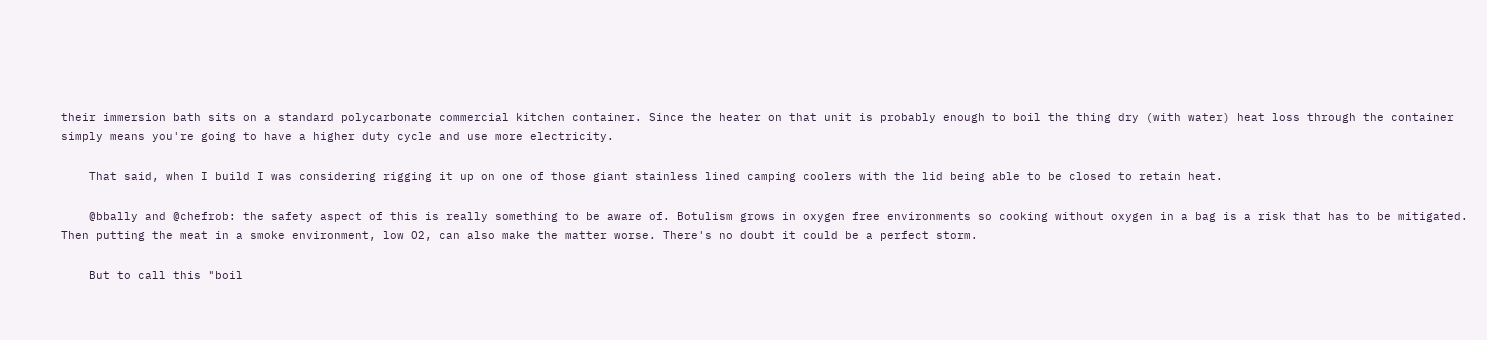their immersion bath sits on a standard polycarbonate commercial kitchen container. Since the heater on that unit is probably enough to boil the thing dry (with water) heat loss through the container simply means you're going to have a higher duty cycle and use more electricity.

    That said, when I build I was considering rigging it up on one of those giant stainless lined camping coolers with the lid being able to be closed to retain heat.

    @bbally and @chefrob: the safety aspect of this is really something to be aware of. Botulism grows in oxygen free environments so cooking without oxygen in a bag is a risk that has to be mitigated. Then putting the meat in a smoke environment, low O2, can also make the matter worse. There's no doubt it could be a perfect storm.

    But to call this "boil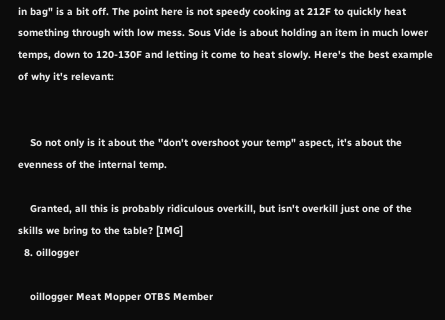in bag" is a bit off. The point here is not speedy cooking at 212F to quickly heat something through with low mess. Sous Vide is about holding an item in much lower temps, down to 120-130F and letting it come to heat slowly. Here's the best example of why it's relevant:


    So not only is it about the "don't overshoot your temp" aspect, it's about the evenness of the internal temp.

    Granted, all this is probably ridiculous overkill, but isn't overkill just one of the skills we bring to the table? [IMG]
  8. oillogger

    oillogger Meat Mopper OTBS Member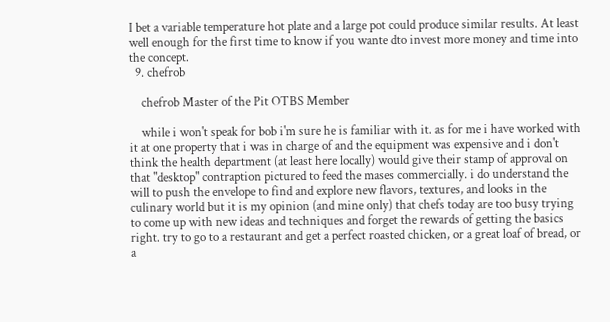I bet a variable temperature hot plate and a large pot could produce similar results. At least well enough for the first time to know if you wante dto invest more money and time into the concept.
  9. chefrob

    chefrob Master of the Pit OTBS Member

    while i won't speak for bob i'm sure he is familiar with it. as for me i have worked with it at one property that i was in charge of and the equipment was expensive and i don't think the health department (at least here locally) would give their stamp of approval on that "desktop" contraption pictured to feed the mases commercially. i do understand the will to push the envelope to find and explore new flavors, textures, and looks in the culinary world but it is my opinion (and mine only) that chefs today are too busy trying to come up with new ideas and techniques and forget the rewards of getting the basics right. try to go to a restaurant and get a perfect roasted chicken, or a great loaf of bread, or a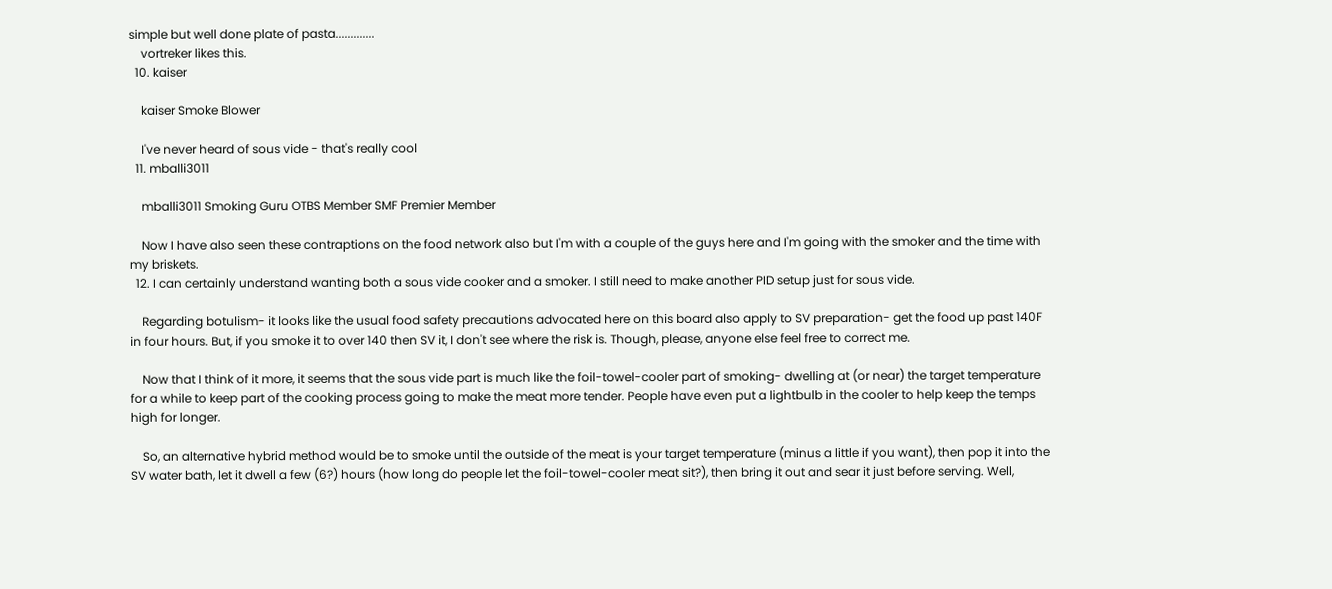simple but well done plate of pasta.............
    vortreker likes this.
  10. kaiser

    kaiser Smoke Blower

    I've never heard of sous vide - that's really cool
  11. mballi3011

    mballi3011 Smoking Guru OTBS Member SMF Premier Member

    Now I have also seen these contraptions on the food network also but I'm with a couple of the guys here and I'm going with the smoker and the time with my briskets.
  12. I can certainly understand wanting both a sous vide cooker and a smoker. I still need to make another PID setup just for sous vide.

    Regarding botulism- it looks like the usual food safety precautions advocated here on this board also apply to SV preparation- get the food up past 140F in four hours. But, if you smoke it to over 140 then SV it, I don't see where the risk is. Though, please, anyone else feel free to correct me.

    Now that I think of it more, it seems that the sous vide part is much like the foil-towel-cooler part of smoking- dwelling at (or near) the target temperature for a while to keep part of the cooking process going to make the meat more tender. People have even put a lightbulb in the cooler to help keep the temps high for longer.

    So, an alternative hybrid method would be to smoke until the outside of the meat is your target temperature (minus a little if you want), then pop it into the SV water bath, let it dwell a few (6?) hours (how long do people let the foil-towel-cooler meat sit?), then bring it out and sear it just before serving. Well,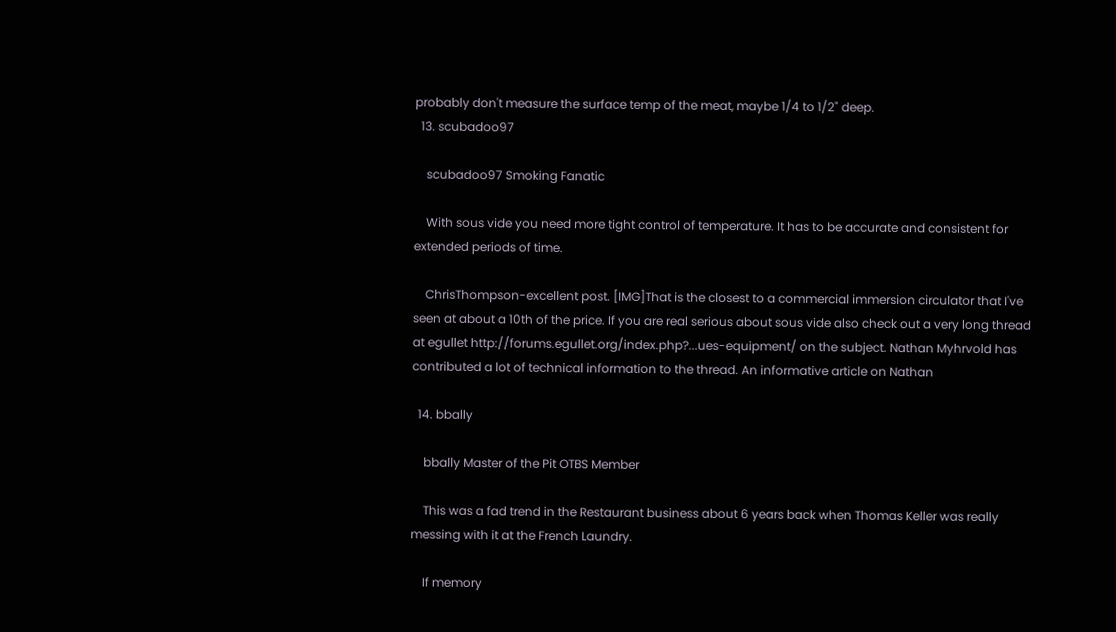probably don't measure the surface temp of the meat, maybe 1/4 to 1/2" deep.
  13. scubadoo97

    scubadoo97 Smoking Fanatic

    With sous vide you need more tight control of temperature. It has to be accurate and consistent for extended periods of time.

    ChrisThompson-excellent post. [IMG]That is the closest to a commercial immersion circulator that I've seen at about a 10th of the price. If you are real serious about sous vide also check out a very long thread at egullet http://forums.egullet.org/index.php?...ues-equipment/ on the subject. Nathan Myhrvold has contributed a lot of technical information to the thread. An informative article on Nathan

  14. bbally

    bbally Master of the Pit OTBS Member

    This was a fad trend in the Restaurant business about 6 years back when Thomas Keller was really messing with it at the French Laundry.

    If memory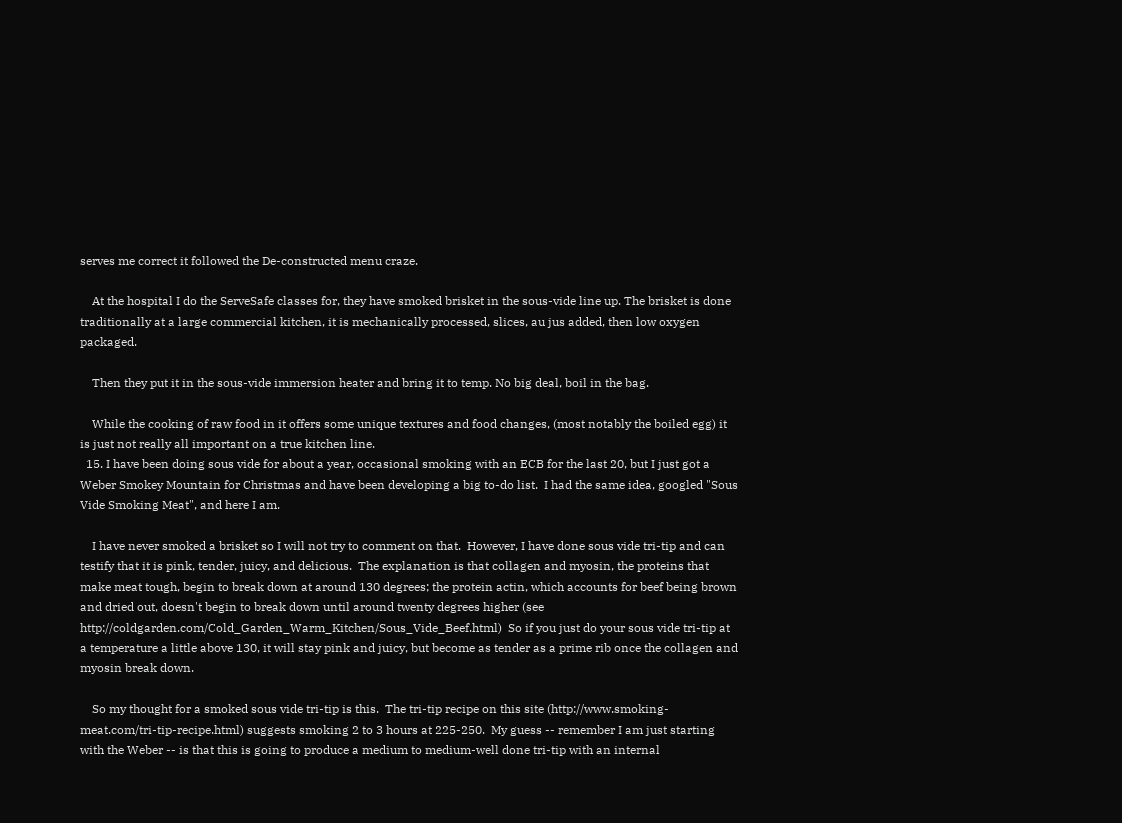serves me correct it followed the De-constructed menu craze.

    At the hospital I do the ServeSafe classes for, they have smoked brisket in the sous-vide line up. The brisket is done traditionally at a large commercial kitchen, it is mechanically processed, slices, au jus added, then low oxygen packaged.

    Then they put it in the sous-vide immersion heater and bring it to temp. No big deal, boil in the bag.

    While the cooking of raw food in it offers some unique textures and food changes, (most notably the boiled egg) it is just not really all important on a true kitchen line.
  15. I have been doing sous vide for about a year, occasional smoking with an ECB for the last 20, but I just got a Weber Smokey Mountain for Christmas and have been developing a big to-do list.  I had the same idea, googled "Sous Vide Smoking Meat", and here I am.

    I have never smoked a brisket so I will not try to comment on that.  However, I have done sous vide tri-tip and can testify that it is pink, tender, juicy, and delicious.  The explanation is that collagen and myosin, the proteins that make meat tough, begin to break down at around 130 degrees; the protein actin, which accounts for beef being brown and dried out, doesn't begin to break down until around twenty degrees higher (see http://coldgarden.com/Cold_Garden_Warm_Kitchen/Sous_Vide_Beef.html)  So if you just do your sous vide tri-tip at a temperature a little above 130, it will stay pink and juicy, but become as tender as a prime rib once the collagen and myosin break down.

    So my thought for a smoked sous vide tri-tip is this.  The tri-tip recipe on this site (http://www.smoking-meat.com/tri-tip-recipe.html) suggests smoking 2 to 3 hours at 225-250.  My guess -- remember I am just starting with the Weber -- is that this is going to produce a medium to medium-well done tri-tip with an internal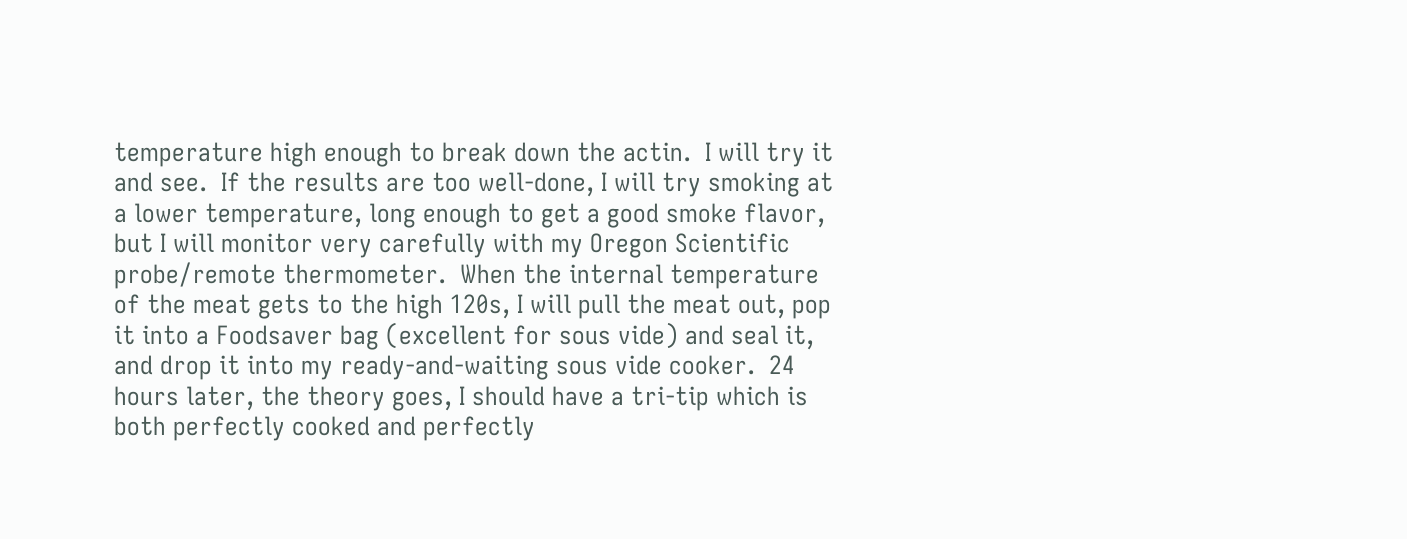temperature high enough to break down the actin.  I will try it and see.  If the results are too well-done, I will try smoking at a lower temperature, long enough to get a good smoke flavor, but I will monitor very carefully with my Oregon Scientific probe/remote thermometer.  When the internal temperature of the meat gets to the high 120s, I will pull the meat out, pop it into a Foodsaver bag (excellent for sous vide) and seal it, and drop it into my ready-and-waiting sous vide cooker.  24 hours later, the theory goes, I should have a tri-tip which is both perfectly cooked and perfectly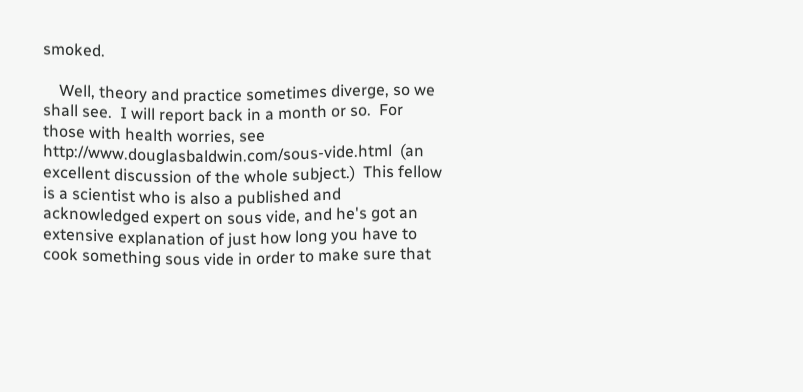smoked.

    Well, theory and practice sometimes diverge, so we shall see.  I will report back in a month or so.  For those with health worries, see http://www.douglasbaldwin.com/sous-vide.html  (an excellent discussion of the whole subject.)  This fellow is a scientist who is also a published and acknowledged expert on sous vide, and he's got an extensive explanation of just how long you have to cook something sous vide in order to make sure that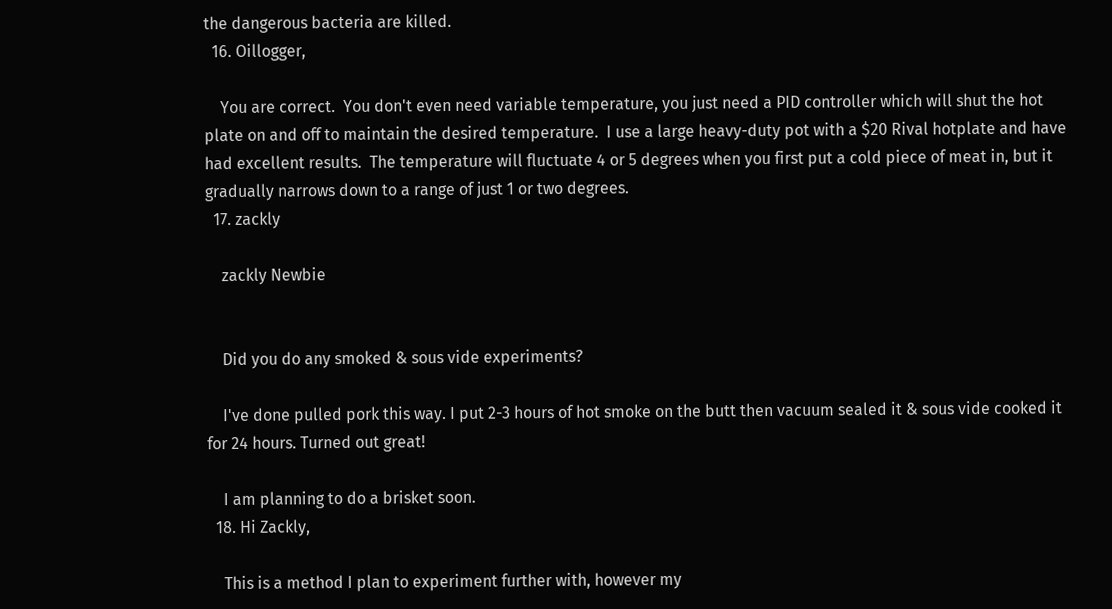the dangerous bacteria are killed.
  16. Oillogger,

    You are correct.  You don't even need variable temperature, you just need a PID controller which will shut the hot plate on and off to maintain the desired temperature.  I use a large heavy-duty pot with a $20 Rival hotplate and have had excellent results.  The temperature will fluctuate 4 or 5 degrees when you first put a cold piece of meat in, but it gradually narrows down to a range of just 1 or two degrees.
  17. zackly

    zackly Newbie


    Did you do any smoked & sous vide experiments?

    I've done pulled pork this way. I put 2-3 hours of hot smoke on the butt then vacuum sealed it & sous vide cooked it for 24 hours. Turned out great!

    I am planning to do a brisket soon.
  18. Hi Zackly,

    This is a method I plan to experiment further with, however my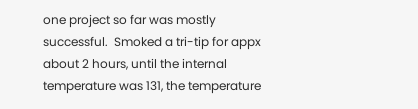one project so far was mostly successful.  Smoked a tri-tip for appx about 2 hours, until the internal temperature was 131, the temperature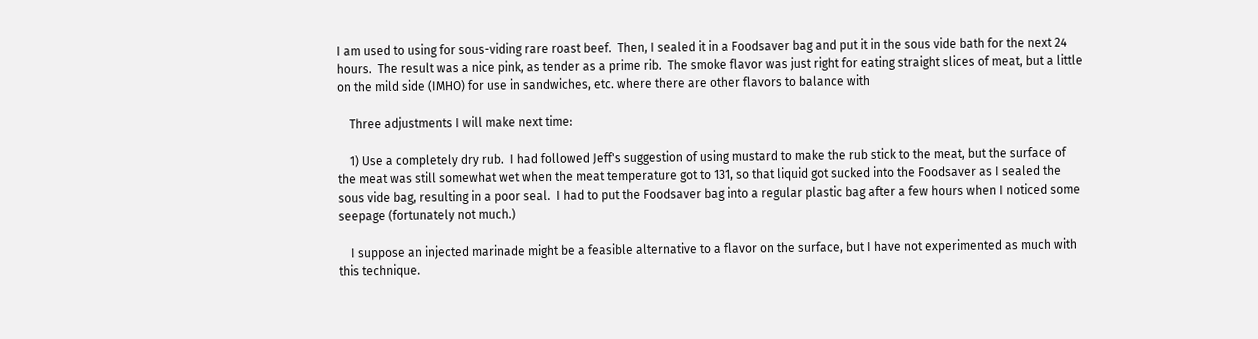I am used to using for sous-viding rare roast beef.  Then, I sealed it in a Foodsaver bag and put it in the sous vide bath for the next 24 hours.  The result was a nice pink, as tender as a prime rib.  The smoke flavor was just right for eating straight slices of meat, but a little on the mild side (IMHO) for use in sandwiches, etc. where there are other flavors to balance with

    Three adjustments I will make next time:

    1) Use a completely dry rub.  I had followed Jeff's suggestion of using mustard to make the rub stick to the meat, but the surface of the meat was still somewhat wet when the meat temperature got to 131, so that liquid got sucked into the Foodsaver as I sealed the sous vide bag, resulting in a poor seal.  I had to put the Foodsaver bag into a regular plastic bag after a few hours when I noticed some seepage (fortunately not much.)

    I suppose an injected marinade might be a feasible alternative to a flavor on the surface, but I have not experimented as much with this technique.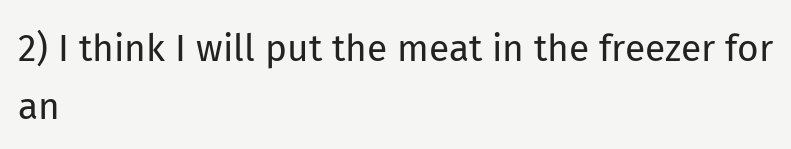2) I think I will put the meat in the freezer for an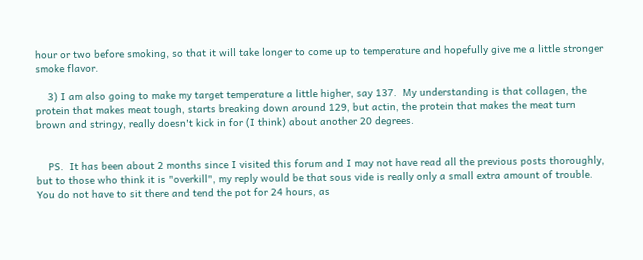hour or two before smoking, so that it will take longer to come up to temperature and hopefully give me a little stronger smoke flavor.

    3) I am also going to make my target temperature a little higher, say 137.  My understanding is that collagen, the protein that makes meat tough, starts breaking down around 129, but actin, the protein that makes the meat turn brown and stringy, really doesn't kick in for (I think) about another 20 degrees.


    PS.  It has been about 2 months since I visited this forum and I may not have read all the previous posts thoroughly, but to those who think it is "overkill", my reply would be that sous vide is really only a small extra amount of trouble.  You do not have to sit there and tend the pot for 24 hours, as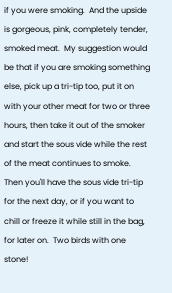if you were smoking.  And the upside is gorgeous, pink, completely tender, smoked meat.  My suggestion would be that if you are smoking something else, pick up a tri-tip too, put it on with your other meat for two or three hours, then take it out of the smoker and start the sous vide while the rest of the meat continues to smoke.  Then you'll have the sous vide tri-tip for the next day, or if you want to chill or freeze it while still in the bag, for later on.  Two birds with one stone!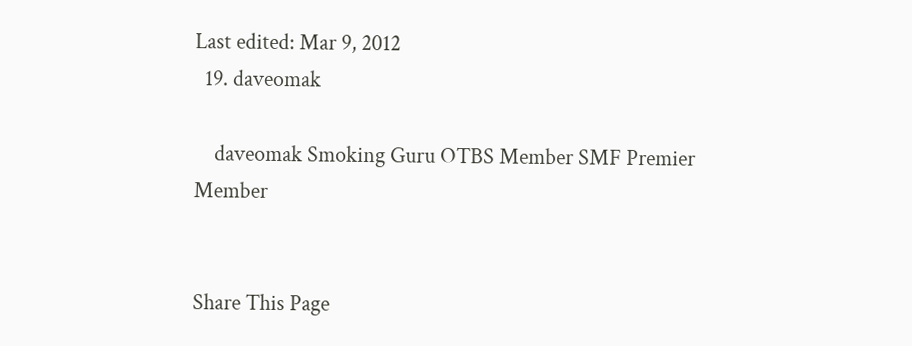Last edited: Mar 9, 2012
  19. daveomak

    daveomak Smoking Guru OTBS Member SMF Premier Member


Share This Page